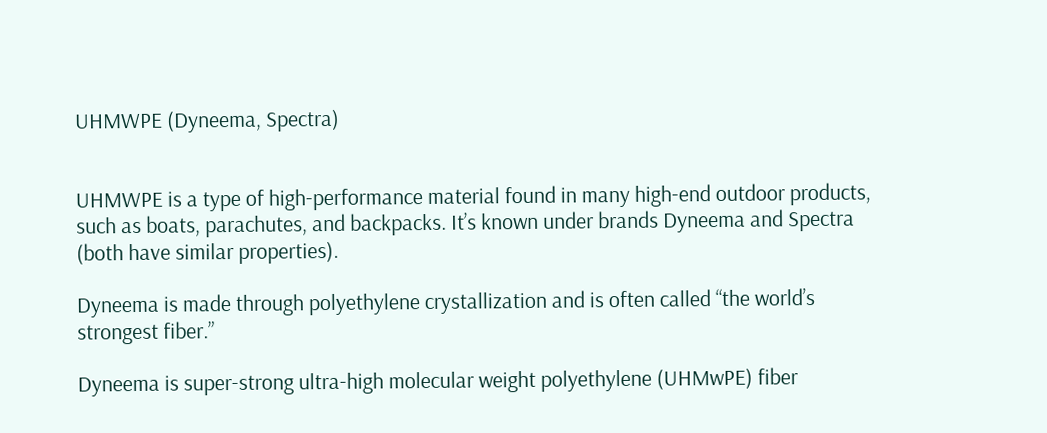UHMWPE (Dyneema, Spectra)


UHMWPE is a type of high-performance material found in many high-end outdoor products, such as boats, parachutes, and backpacks. It’s known under brands Dyneema and Spectra (both have similar properties).

Dyneema is made through polyethylene crystallization and is often called “the world’s strongest fiber.”

Dyneema is super-strong ultra-high molecular weight polyethylene (UHMwPE) fiber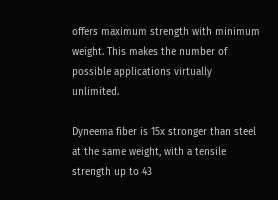offers maximum strength with minimum weight. This makes the number of possible applications virtually unlimited.

Dyneema fiber is 15x stronger than steel at the same weight, with a tensile strength up to 43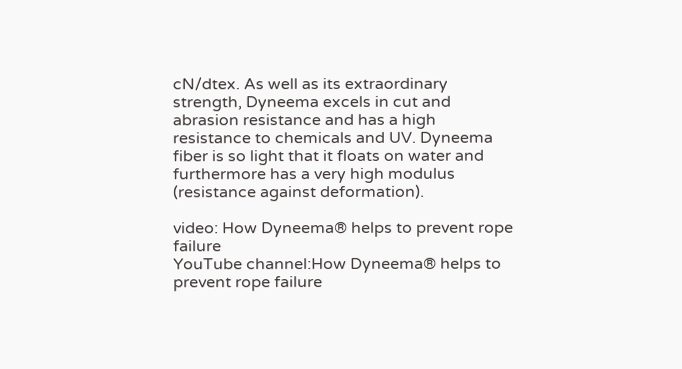cN/dtex. As well as its extraordinary strength, Dyneema excels in cut and abrasion resistance and has a high resistance to chemicals and UV. Dyneema fiber is so light that it floats on water and furthermore has a very high modulus (resistance against deformation).

video: How Dyneema® helps to prevent rope failure
YouTube channel:How Dyneema® helps to prevent rope failure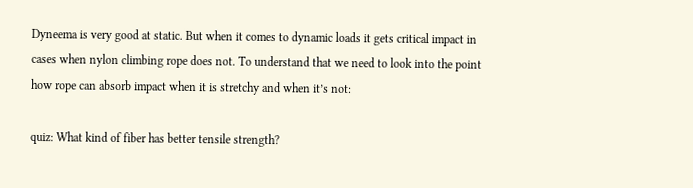Dyneema is very good at static. But when it comes to dynamic loads it gets critical impact in cases when nylon climbing rope does not. To understand that we need to look into the point how rope can absorb impact when it is stretchy and when it’s not:

quiz: What kind of fiber has better tensile strength?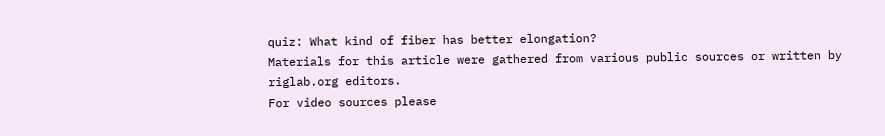quiz: What kind of fiber has better elongation?
Materials for this article were gathered from various public sources or written by riglab.org editors.
For video sources please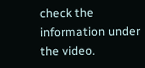check the information under the video.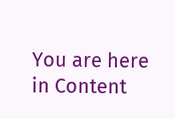You are here in Content